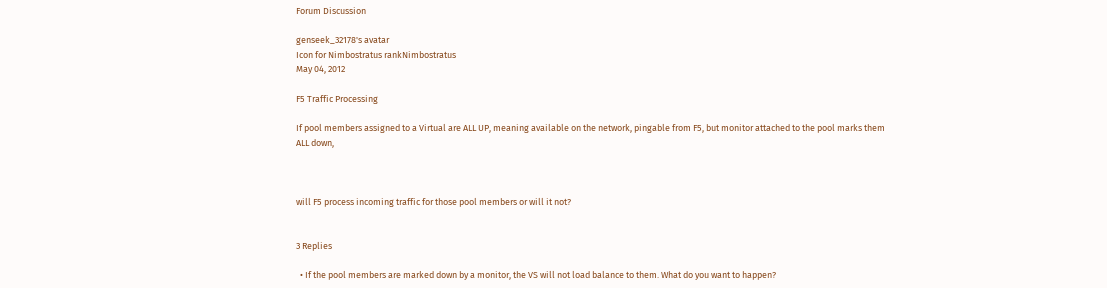Forum Discussion

genseek_32178's avatar
Icon for Nimbostratus rankNimbostratus
May 04, 2012

F5 Traffic Processing

If pool members assigned to a Virtual are ALL UP, meaning available on the network, pingable from F5, but monitor attached to the pool marks them ALL down,



will F5 process incoming traffic for those pool members or will it not?


3 Replies

  • If the pool members are marked down by a monitor, the VS will not load balance to them. What do you want to happen?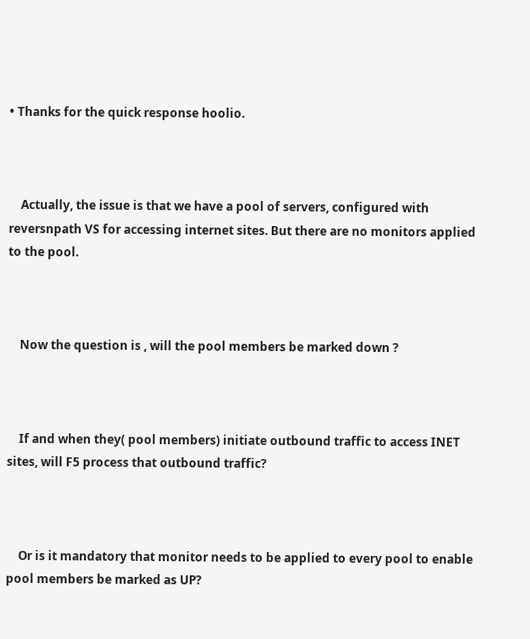• Thanks for the quick response hoolio.



    Actually, the issue is that we have a pool of servers, configured with reversnpath VS for accessing internet sites. But there are no monitors applied to the pool.



    Now the question is , will the pool members be marked down ?



    If and when they( pool members) initiate outbound traffic to access INET sites, will F5 process that outbound traffic?



    Or is it mandatory that monitor needs to be applied to every pool to enable pool members be marked as UP?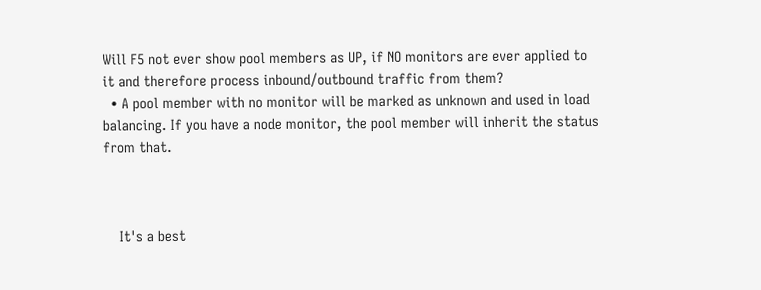Will F5 not ever show pool members as UP, if NO monitors are ever applied to it and therefore process inbound/outbound traffic from them?
  • A pool member with no monitor will be marked as unknown and used in load balancing. If you have a node monitor, the pool member will inherit the status from that.



    It's a best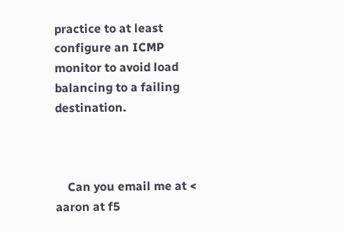practice to at least configure an ICMP monitor to avoid load balancing to a failing destination.



    Can you email me at < aaron at f5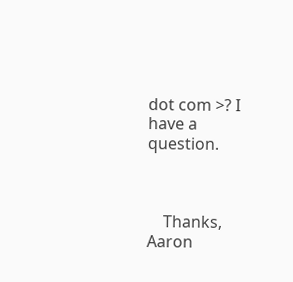dot com >? I have a question.



    Thanks, Aaron